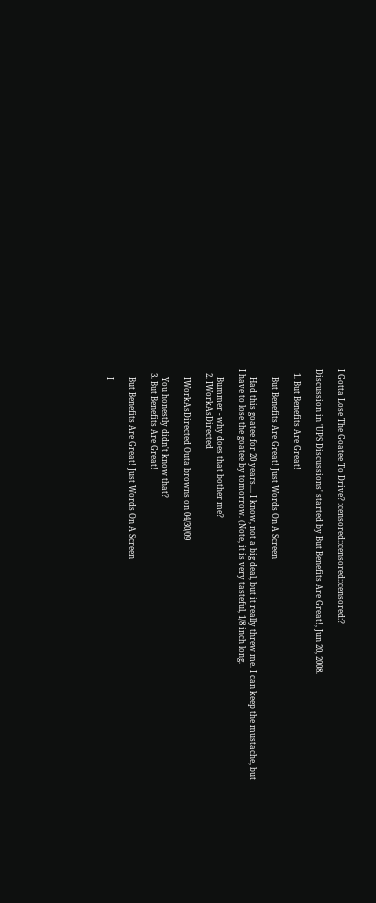I Gotta Lose The Goatee To Drive? :censored::censored::censored:?

Discussion in 'UPS Discussions' started by But Benefits Are Great!, Jun 20, 2008.

  1. But Benefits Are Great!

    But Benefits Are Great! Just Words On A Screen

    Had this goatee for 20 years.... I know, not a big deal, but it really threw me. I can keep the mustache, but I have to lose the goatee by tomorrow. (Note, it is very tasteful, 1/8 inch long.

    Bummer - why does that bother me?
  2. IWorkAsDirected

    IWorkAsDirected Outa browns on 04/30/09

    You honestly didn't know that?
  3. But Benefits Are Great!

    But Benefits Are Great! Just Words On A Screen

    I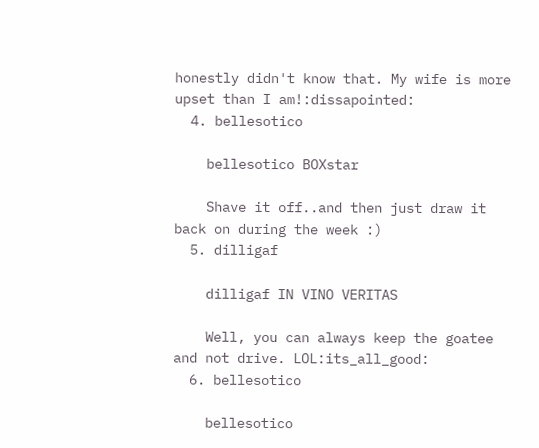honestly didn't know that. My wife is more upset than I am!:dissapointed:
  4. bellesotico

    bellesotico BOXstar

    Shave it off..and then just draw it back on during the week :)
  5. dilligaf

    dilligaf IN VINO VERITAS

    Well, you can always keep the goatee and not drive. LOL:its_all_good:
  6. bellesotico

    bellesotico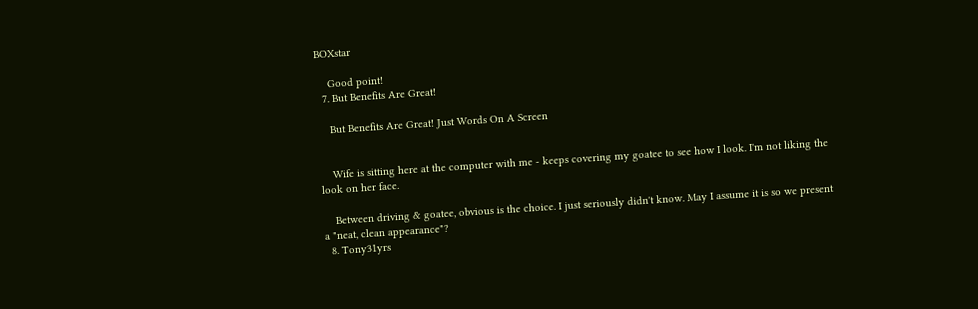BOXstar

    Good point!
  7. But Benefits Are Great!

    But Benefits Are Great! Just Words On A Screen


    Wife is sitting here at the computer with me - keeps covering my goatee to see how I look. I'm not liking the look on her face.

    Between driving & goatee, obvious is the choice. I just seriously didn't know. May I assume it is so we present a "neat, clean appearance"?
  8. Tony31yrs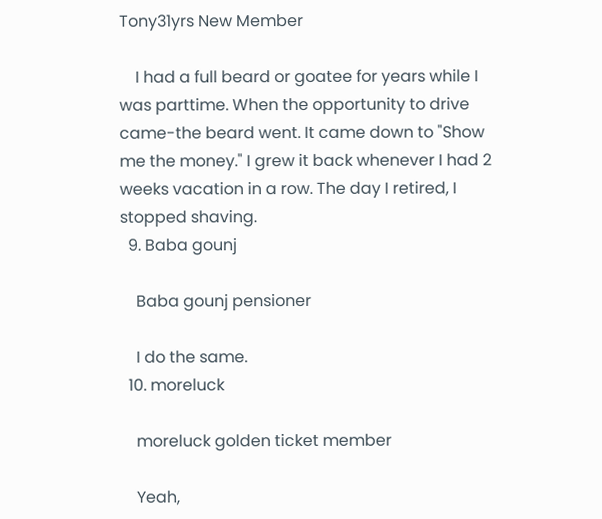Tony31yrs New Member

    I had a full beard or goatee for years while I was parttime. When the opportunity to drive came-the beard went. It came down to "Show me the money." I grew it back whenever I had 2 weeks vacation in a row. The day I retired, I stopped shaving.
  9. Baba gounj

    Baba gounj pensioner

    I do the same.
  10. moreluck

    moreluck golden ticket member

    Yeah,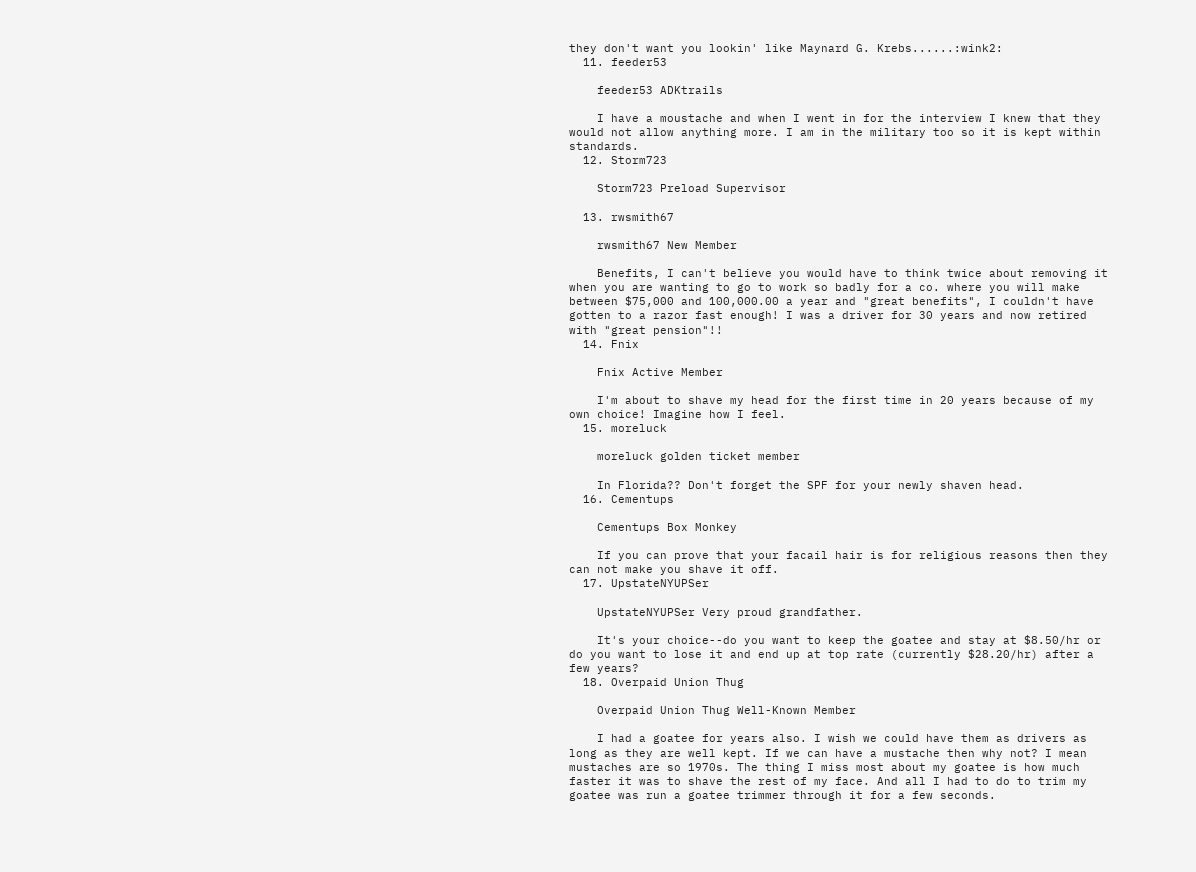they don't want you lookin' like Maynard G. Krebs......:wink2:
  11. feeder53

    feeder53 ADKtrails

    I have a moustache and when I went in for the interview I knew that they would not allow anything more. I am in the military too so it is kept within standards.
  12. Storm723

    Storm723 Preload Supervisor

  13. rwsmith67

    rwsmith67 New Member

    Benefits, I can't believe you would have to think twice about removing it when you are wanting to go to work so badly for a co. where you will make between $75,000 and 100,000.00 a year and "great benefits", I couldn't have gotten to a razor fast enough! I was a driver for 30 years and now retired with "great pension"!!
  14. Fnix

    Fnix Active Member

    I'm about to shave my head for the first time in 20 years because of my own choice! Imagine how I feel.
  15. moreluck

    moreluck golden ticket member

    In Florida?? Don't forget the SPF for your newly shaven head.
  16. Cementups

    Cementups Box Monkey

    If you can prove that your facail hair is for religious reasons then they can not make you shave it off.
  17. UpstateNYUPSer

    UpstateNYUPSer Very proud grandfather.

    It's your choice--do you want to keep the goatee and stay at $8.50/hr or do you want to lose it and end up at top rate (currently $28.20/hr) after a few years?
  18. Overpaid Union Thug

    Overpaid Union Thug Well-Known Member

    I had a goatee for years also. I wish we could have them as drivers as long as they are well kept. If we can have a mustache then why not? I mean mustaches are so 1970s. The thing I miss most about my goatee is how much faster it was to shave the rest of my face. And all I had to do to trim my goatee was run a goatee trimmer through it for a few seconds.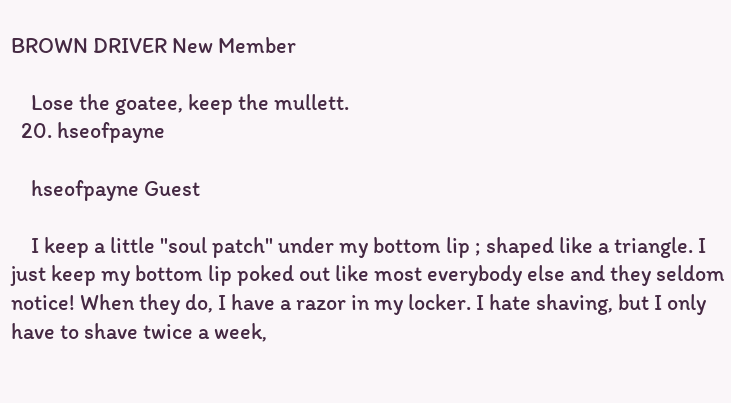BROWN DRIVER New Member

    Lose the goatee, keep the mullett.
  20. hseofpayne

    hseofpayne Guest

    I keep a little "soul patch" under my bottom lip ; shaped like a triangle. I just keep my bottom lip poked out like most everybody else and they seldom notice! When they do, I have a razor in my locker. I hate shaving, but I only have to shave twice a week,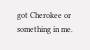got Cherokee or something in me.